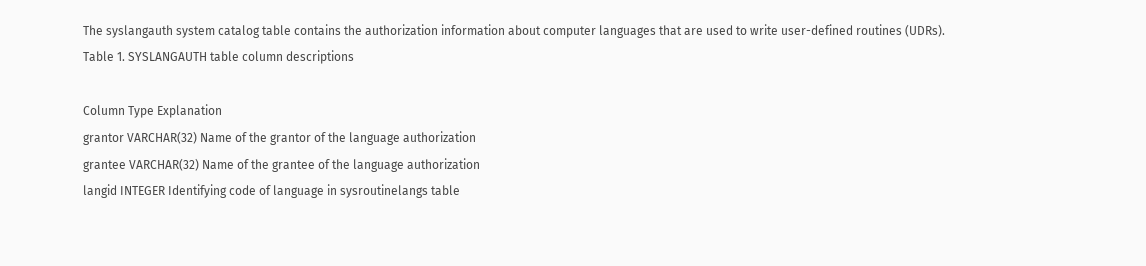The syslangauth system catalog table contains the authorization information about computer languages that are used to write user-defined routines (UDRs).
Table 1. SYSLANGAUTH table column descriptions

Column Type Explanation
grantor VARCHAR(32) Name of the grantor of the language authorization
grantee VARCHAR(32) Name of the grantee of the language authorization
langid INTEGER Identifying code of language in sysroutinelangs table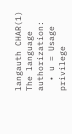langauth CHAR(1) The language authorization:
  • u = Usage privilege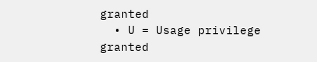granted
  • U = Usage privilege granted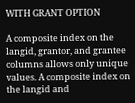WITH GRANT OPTION

A composite index on the langid, grantor, and grantee columns allows only unique values. A composite index on the langid and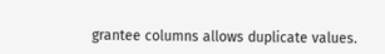grantee columns allows duplicate values.